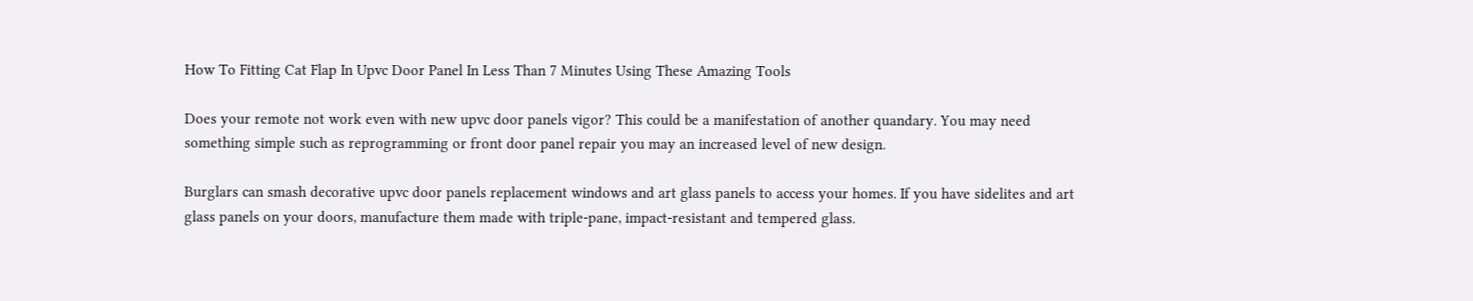How To Fitting Cat Flap In Upvc Door Panel In Less Than 7 Minutes Using These Amazing Tools

Does your remote not work even with new upvc door panels vigor? This could be a manifestation of another quandary. You may need something simple such as reprogramming or front door panel repair you may an increased level of new design.

Burglars can smash decorative upvc door panels replacement windows and art glass panels to access your homes. If you have sidelites and art glass panels on your doors, manufacture them made with triple-pane, impact-resistant and tempered glass.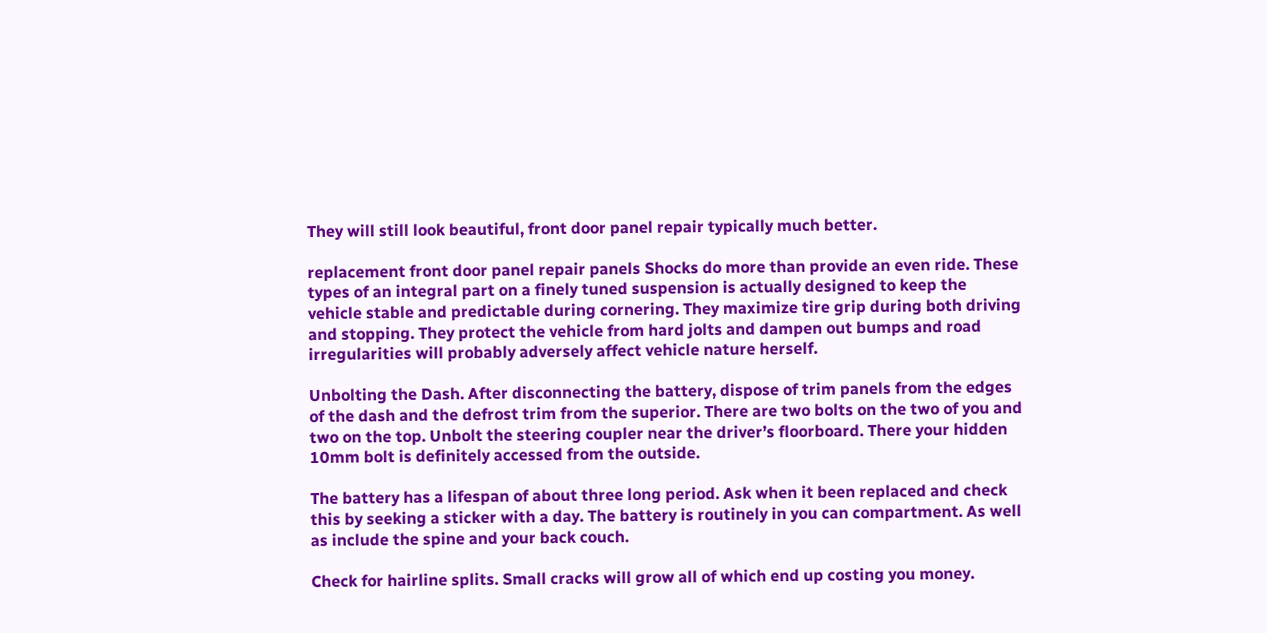They will still look beautiful, front door panel repair typically much better.

replacement front door panel repair panels Shocks do more than provide an even ride. These types of an integral part on a finely tuned suspension is actually designed to keep the vehicle stable and predictable during cornering. They maximize tire grip during both driving and stopping. They protect the vehicle from hard jolts and dampen out bumps and road irregularities will probably adversely affect vehicle nature herself.

Unbolting the Dash. After disconnecting the battery, dispose of trim panels from the edges of the dash and the defrost trim from the superior. There are two bolts on the two of you and two on the top. Unbolt the steering coupler near the driver’s floorboard. There your hidden 10mm bolt is definitely accessed from the outside.

The battery has a lifespan of about three long period. Ask when it been replaced and check this by seeking a sticker with a day. The battery is routinely in you can compartment. As well as include the spine and your back couch.

Check for hairline splits. Small cracks will grow all of which end up costing you money.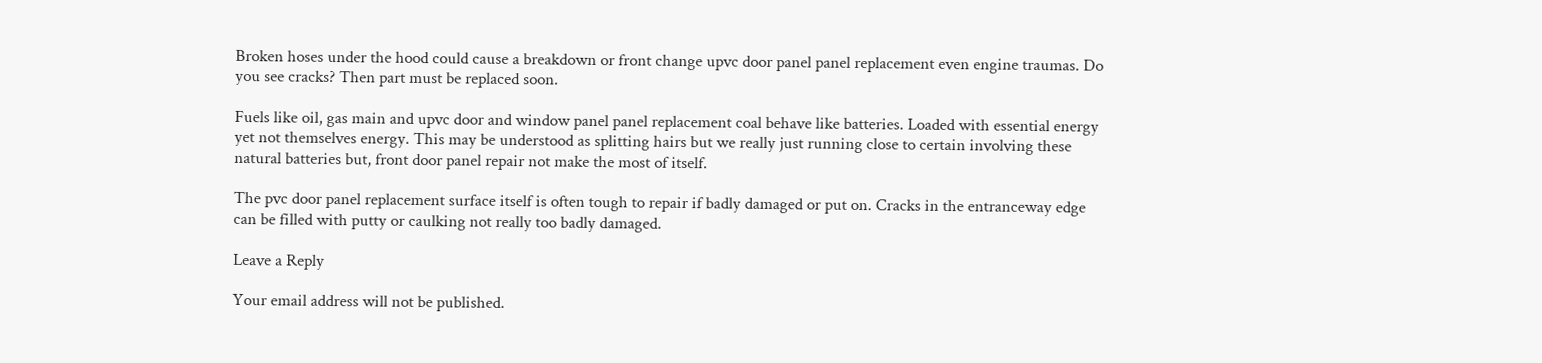Broken hoses under the hood could cause a breakdown or front change upvc door panel panel replacement even engine traumas. Do you see cracks? Then part must be replaced soon.

Fuels like oil, gas main and upvc door and window panel panel replacement coal behave like batteries. Loaded with essential energy yet not themselves energy. This may be understood as splitting hairs but we really just running close to certain involving these natural batteries but, front door panel repair not make the most of itself.

The pvc door panel replacement surface itself is often tough to repair if badly damaged or put on. Cracks in the entranceway edge can be filled with putty or caulking not really too badly damaged.

Leave a Reply

Your email address will not be published.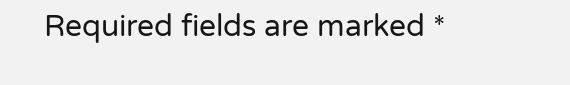Required fields are marked *